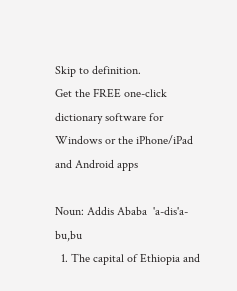Skip to definition.
Get the FREE one-click dictionary software for Windows or the iPhone/iPad and Android apps

Noun: Addis Ababa  'a-dis'a-bu,bu
  1. The capital of Ethiopia and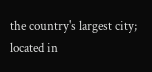the country's largest city; located in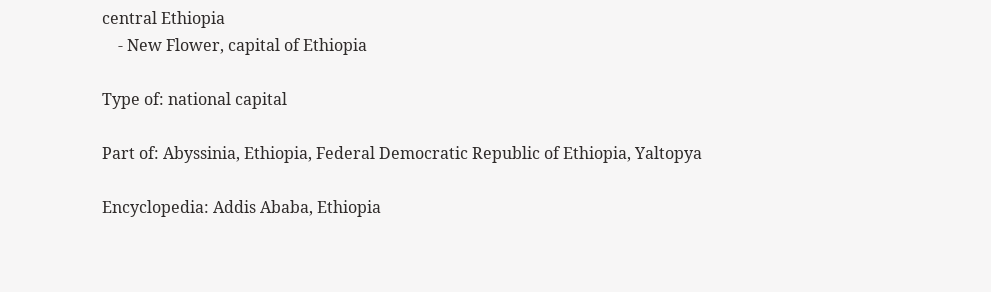central Ethiopia
    - New Flower, capital of Ethiopia

Type of: national capital

Part of: Abyssinia, Ethiopia, Federal Democratic Republic of Ethiopia, Yaltopya

Encyclopedia: Addis Ababa, Ethiopia